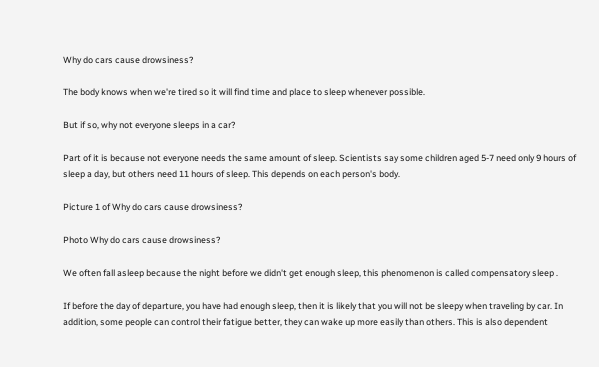Why do cars cause drowsiness?

The body knows when we're tired so it will find time and place to sleep whenever possible.

But if so, why not everyone sleeps in a car?

Part of it is because not everyone needs the same amount of sleep. Scientists say some children aged 5-7 need only 9 hours of sleep a day, but others need 11 hours of sleep. This depends on each person's body.

Picture 1 of Why do cars cause drowsiness?

Photo Why do cars cause drowsiness?

We often fall asleep because the night before we didn't get enough sleep, this phenomenon is called compensatory sleep .

If before the day of departure, you have had enough sleep, then it is likely that you will not be sleepy when traveling by car. In addition, some people can control their fatigue better, they can wake up more easily than others. This is also dependent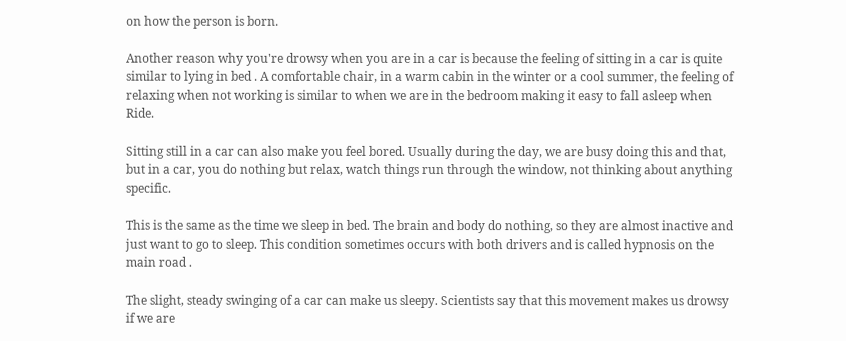on how the person is born.

Another reason why you're drowsy when you are in a car is because the feeling of sitting in a car is quite similar to lying in bed . A comfortable chair, in a warm cabin in the winter or a cool summer, the feeling of relaxing when not working is similar to when we are in the bedroom making it easy to fall asleep when Ride.

Sitting still in a car can also make you feel bored. Usually during the day, we are busy doing this and that, but in a car, you do nothing but relax, watch things run through the window, not thinking about anything specific.

This is the same as the time we sleep in bed. The brain and body do nothing, so they are almost inactive and just want to go to sleep. This condition sometimes occurs with both drivers and is called hypnosis on the main road .

The slight, steady swinging of a car can make us sleepy. Scientists say that this movement makes us drowsy if we are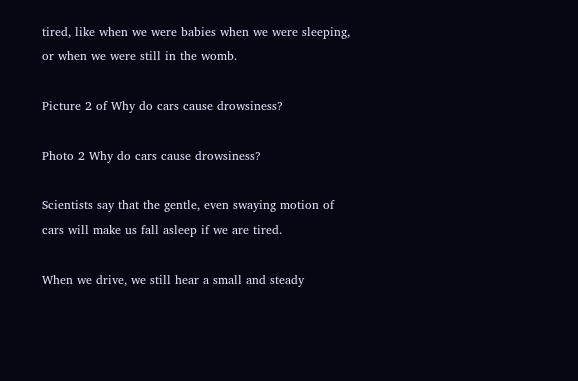tired, like when we were babies when we were sleeping, or when we were still in the womb.

Picture 2 of Why do cars cause drowsiness?

Photo 2 Why do cars cause drowsiness?

Scientists say that the gentle, even swaying motion of cars will make us fall asleep if we are tired.

When we drive, we still hear a small and steady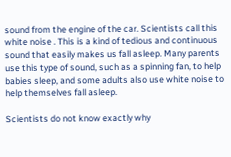sound from the engine of the car. Scientists call this white noise . This is a kind of tedious and continuous sound that easily makes us fall asleep. Many parents use this type of sound, such as a spinning fan, to help babies sleep, and some adults also use white noise to help themselves fall asleep.

Scientists do not know exactly why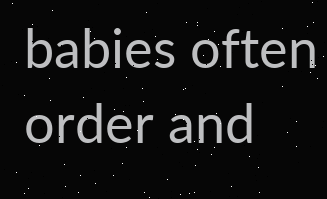babies often order and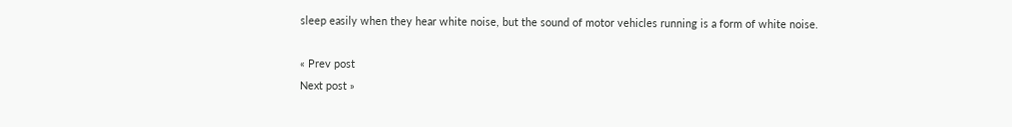sleep easily when they hear white noise, but the sound of motor vehicles running is a form of white noise.

« Prev post
Next post »